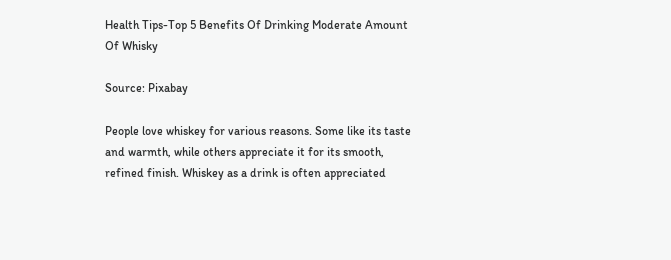Health Tips-Top 5 Benefits Of Drinking Moderate Amount Of Whisky

Source: Pixabay

People love whiskey for various reasons. Some like its taste and warmth, while others appreciate it for its smooth, refined finish. Whiskey as a drink is often appreciated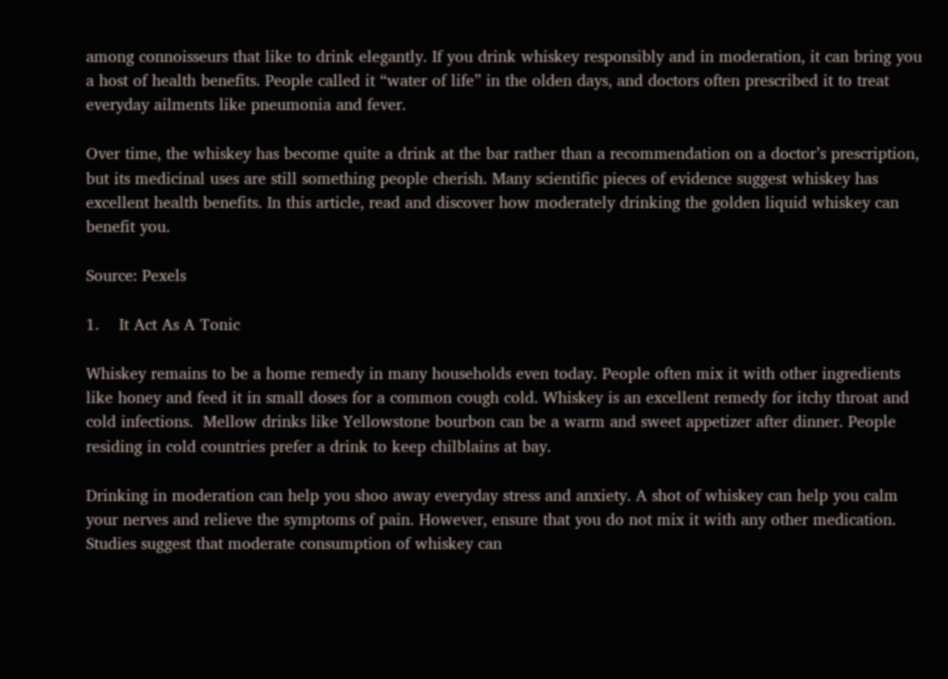among connoisseurs that like to drink elegantly. If you drink whiskey responsibly and in moderation, it can bring you a host of health benefits. People called it “water of life” in the olden days, and doctors often prescribed it to treat everyday ailments like pneumonia and fever.

Over time, the whiskey has become quite a drink at the bar rather than a recommendation on a doctor’s prescription, but its medicinal uses are still something people cherish. Many scientific pieces of evidence suggest whiskey has excellent health benefits. In this article, read and discover how moderately drinking the golden liquid whiskey can benefit you.

Source: Pexels

1.    It Act As A Tonic

Whiskey remains to be a home remedy in many households even today. People often mix it with other ingredients like honey and feed it in small doses for a common cough cold. Whiskey is an excellent remedy for itchy throat and cold infections.  Mellow drinks like Yellowstone bourbon can be a warm and sweet appetizer after dinner. People residing in cold countries prefer a drink to keep chilblains at bay.

Drinking in moderation can help you shoo away everyday stress and anxiety. A shot of whiskey can help you calm your nerves and relieve the symptoms of pain. However, ensure that you do not mix it with any other medication. Studies suggest that moderate consumption of whiskey can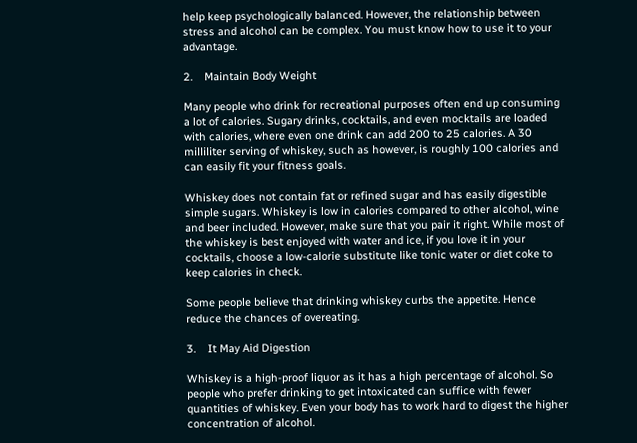help keep psychologically balanced. However, the relationship between stress and alcohol can be complex. You must know how to use it to your advantage.

2.    Maintain Body Weight

Many people who drink for recreational purposes often end up consuming a lot of calories. Sugary drinks, cocktails, and even mocktails are loaded with calories, where even one drink can add 200 to 25 calories. A 30 milliliter serving of whiskey, such as however, is roughly 100 calories and can easily fit your fitness goals.

Whiskey does not contain fat or refined sugar and has easily digestible simple sugars. Whiskey is low in calories compared to other alcohol, wine and beer included. However, make sure that you pair it right. While most of the whiskey is best enjoyed with water and ice, if you love it in your cocktails, choose a low-calorie substitute like tonic water or diet coke to keep calories in check.

Some people believe that drinking whiskey curbs the appetite. Hence reduce the chances of overeating.

3.    It May Aid Digestion

Whiskey is a high-proof liquor as it has a high percentage of alcohol. So people who prefer drinking to get intoxicated can suffice with fewer quantities of whiskey. Even your body has to work hard to digest the higher concentration of alcohol.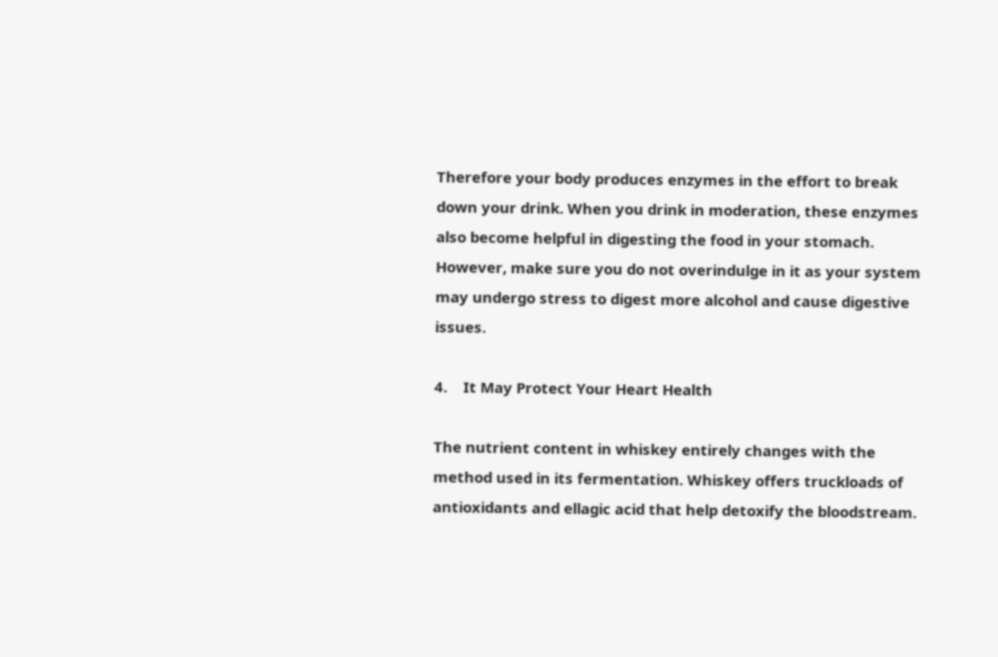Therefore your body produces enzymes in the effort to break down your drink. When you drink in moderation, these enzymes also become helpful in digesting the food in your stomach. However, make sure you do not overindulge in it as your system may undergo stress to digest more alcohol and cause digestive issues.

4.    It May Protect Your Heart Health

The nutrient content in whiskey entirely changes with the method used in its fermentation. Whiskey offers truckloads of antioxidants and ellagic acid that help detoxify the bloodstream.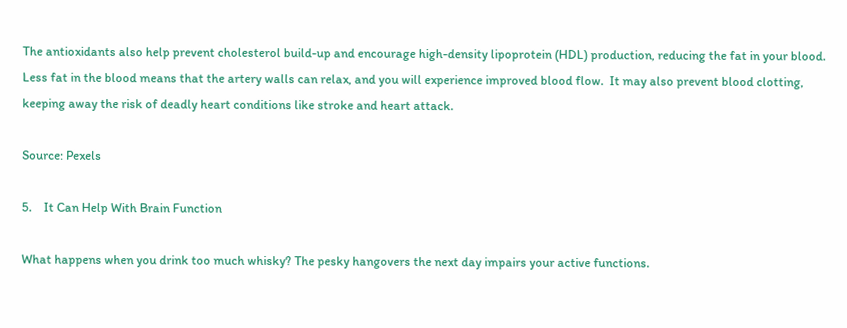The antioxidants also help prevent cholesterol build-up and encourage high-density lipoprotein (HDL) production, reducing the fat in your blood.  Less fat in the blood means that the artery walls can relax, and you will experience improved blood flow.  It may also prevent blood clotting, keeping away the risk of deadly heart conditions like stroke and heart attack.

Source: Pexels

5.    It Can Help With Brain Function

What happens when you drink too much whisky? The pesky hangovers the next day impairs your active functions.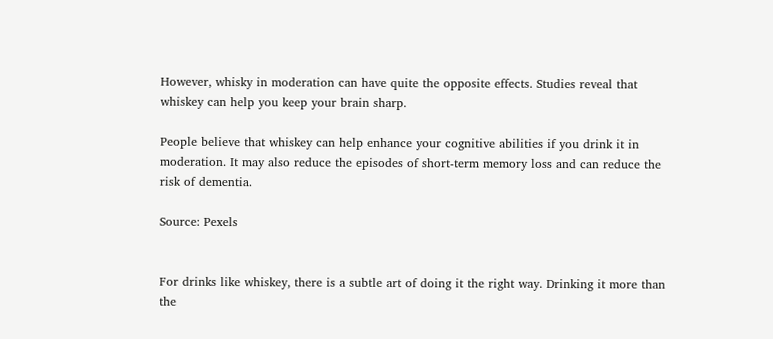However, whisky in moderation can have quite the opposite effects. Studies reveal that whiskey can help you keep your brain sharp.

People believe that whiskey can help enhance your cognitive abilities if you drink it in moderation. It may also reduce the episodes of short-term memory loss and can reduce the risk of dementia.

Source: Pexels


For drinks like whiskey, there is a subtle art of doing it the right way. Drinking it more than the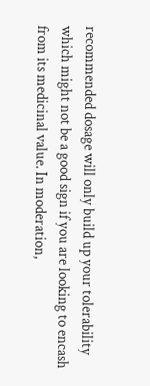recommended dosage will only build up your tolerability which might not be a good sign if you are looking to encash from its medicinal value. In moderation,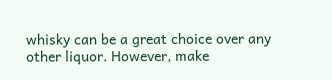whisky can be a great choice over any other liquor. However, make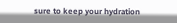sure to keep your hydration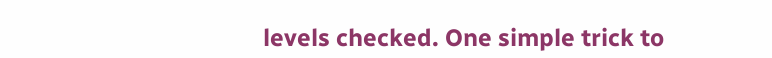levels checked. One simple trick to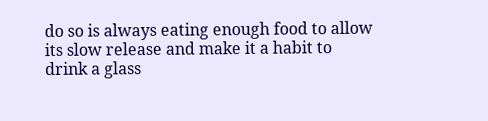do so is always eating enough food to allow its slow release and make it a habit to drink a glass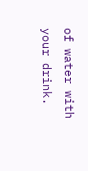of water with your drink.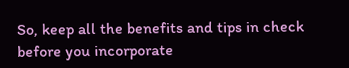So, keep all the benefits and tips in check before you incorporate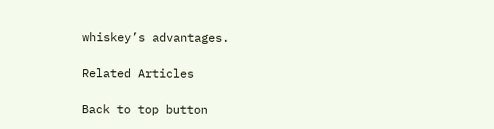whiskey’s advantages.

Related Articles

Back to top button